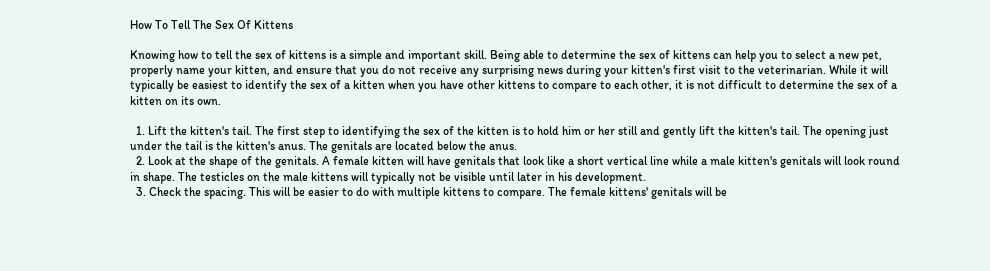How To Tell The Sex Of Kittens

Knowing how to tell the sex of kittens is a simple and important skill. Being able to determine the sex of kittens can help you to select a new pet, properly name your kitten, and ensure that you do not receive any surprising news during your kitten's first visit to the veterinarian. While it will typically be easiest to identify the sex of a kitten when you have other kittens to compare to each other, it is not difficult to determine the sex of a kitten on its own.

  1. Lift the kitten's tail. The first step to identifying the sex of the kitten is to hold him or her still and gently lift the kitten's tail. The opening just under the tail is the kitten's anus. The genitals are located below the anus.
  2. Look at the shape of the genitals. A female kitten will have genitals that look like a short vertical line while a male kitten's genitals will look round in shape. The testicles on the male kittens will typically not be visible until later in his development.
  3. Check the spacing. This will be easier to do with multiple kittens to compare. The female kittens' genitals will be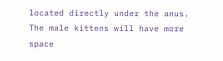located directly under the anus. The male kittens will have more space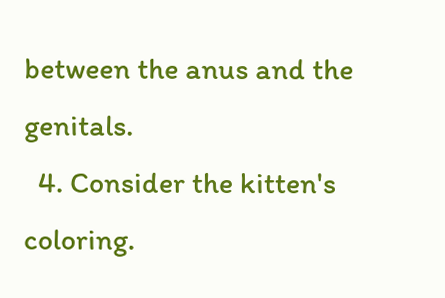between the anus and the genitals.
  4. Consider the kitten's coloring.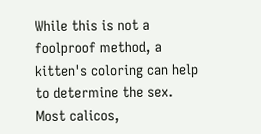While this is not a foolproof method, a kitten's coloring can help to determine the sex.  Most calicos,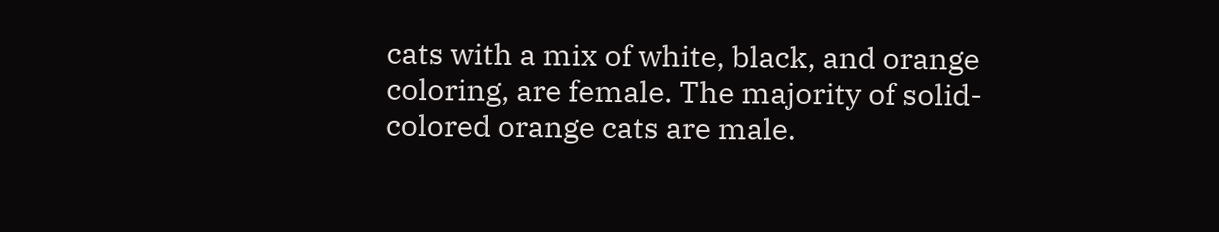cats with a mix of white, black, and orange coloring, are female. The majority of solid-colored orange cats are male.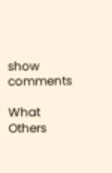show comments

What Others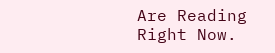Are Reading Right Now.